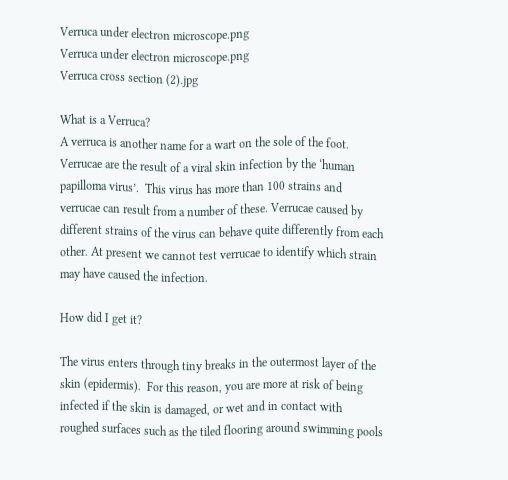Verruca under electron microscope.png
Verruca under electron microscope.png
Verruca cross section (2).jpg

What is a Verruca?
A verruca is another name for a wart on the sole of the foot.
Verrucae are the result of a viral skin infection by the ‘human papilloma virus’.  This virus has more than 100 strains and verrucae can result from a number of these. Verrucae caused by different strains of the virus can behave quite differently from each other. At present we cannot test verrucae to identify which strain may have caused the infection.

How did I get it?

The virus enters through tiny breaks in the outermost layer of the skin (epidermis).  For this reason, you are more at risk of being infected if the skin is damaged, or wet and in contact with roughed surfaces such as the tiled flooring around swimming pools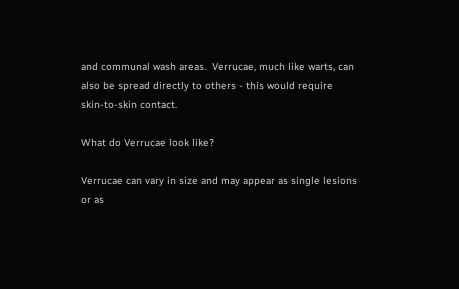and communal wash areas.  Verrucae, much like warts, can also be spread directly to others - this would require skin-to-skin contact.

What do Verrucae look like?

Verrucae can vary in size and may appear as single lesions or as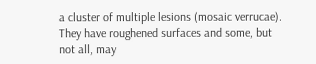a cluster of multiple lesions (mosaic verrucae).  They have roughened surfaces and some, but not all, may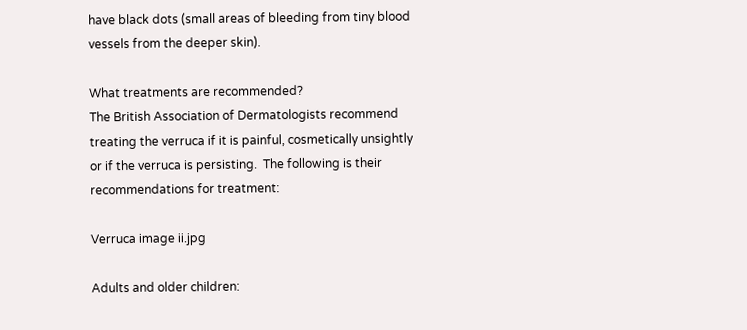have black dots (small areas of bleeding from tiny blood vessels from the deeper skin).

What treatments are recommended?
The British Association of Dermatologists recommend treating the verruca if it is painful, cosmetically unsightly or if the verruca is persisting.  The following is their recommendations for treatment:

Verruca image ii.jpg

Adults and older children: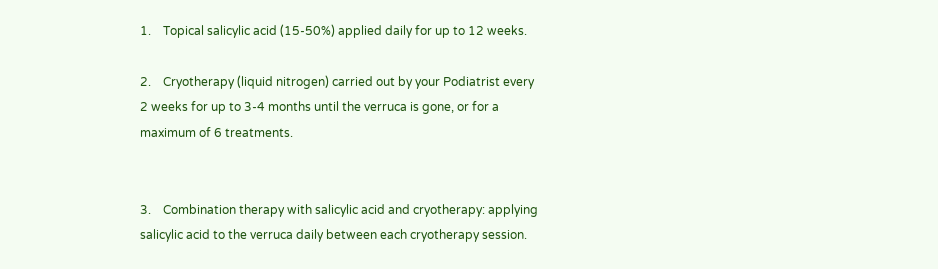1.    Topical salicylic acid (15-50%) applied daily for up to 12 weeks.

2.    Cryotherapy (liquid nitrogen) carried out by your Podiatrist every 2 weeks for up to 3-4 months until the verruca is gone, or for a maximum of 6 treatments.


3.    Combination therapy with salicylic acid and cryotherapy: applying salicylic acid to the verruca daily between each cryotherapy session.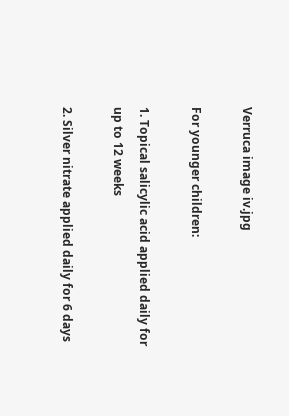Verruca image iv.jpg

For younger children:

1. Topical salicylic acid applied daily for up to 12 weeks

2. Silver nitrate applied daily for 6 days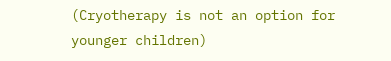(Cryotherapy is not an option for younger children)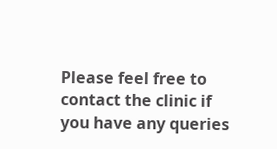Please feel free to contact the clinic if you have any queries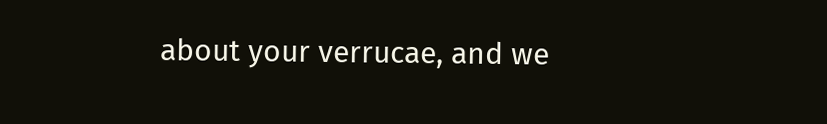about your verrucae, and we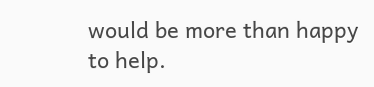would be more than happy to help.